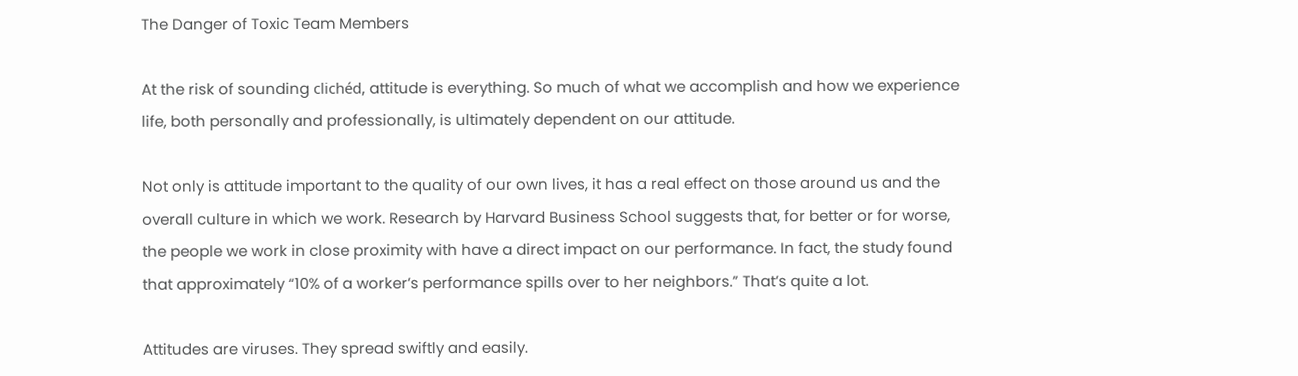The Danger of Toxic Team Members

At the risk of sounding clichéd, attitude is everything. So much of what we accomplish and how we experience life, both personally and professionally, is ultimately dependent on our attitude.

Not only is attitude important to the quality of our own lives, it has a real effect on those around us and the overall culture in which we work. Research by Harvard Business School suggests that, for better or for worse, the people we work in close proximity with have a direct impact on our performance. In fact, the study found that approximately “10% of a worker’s performance spills over to her neighbors.” That’s quite a lot.

Attitudes are viruses. They spread swiftly and easily.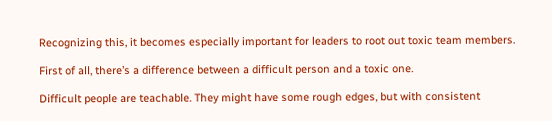Recognizing this, it becomes especially important for leaders to root out toxic team members.

First of all, there’s a difference between a difficult person and a toxic one.

Difficult people are teachable. They might have some rough edges, but with consistent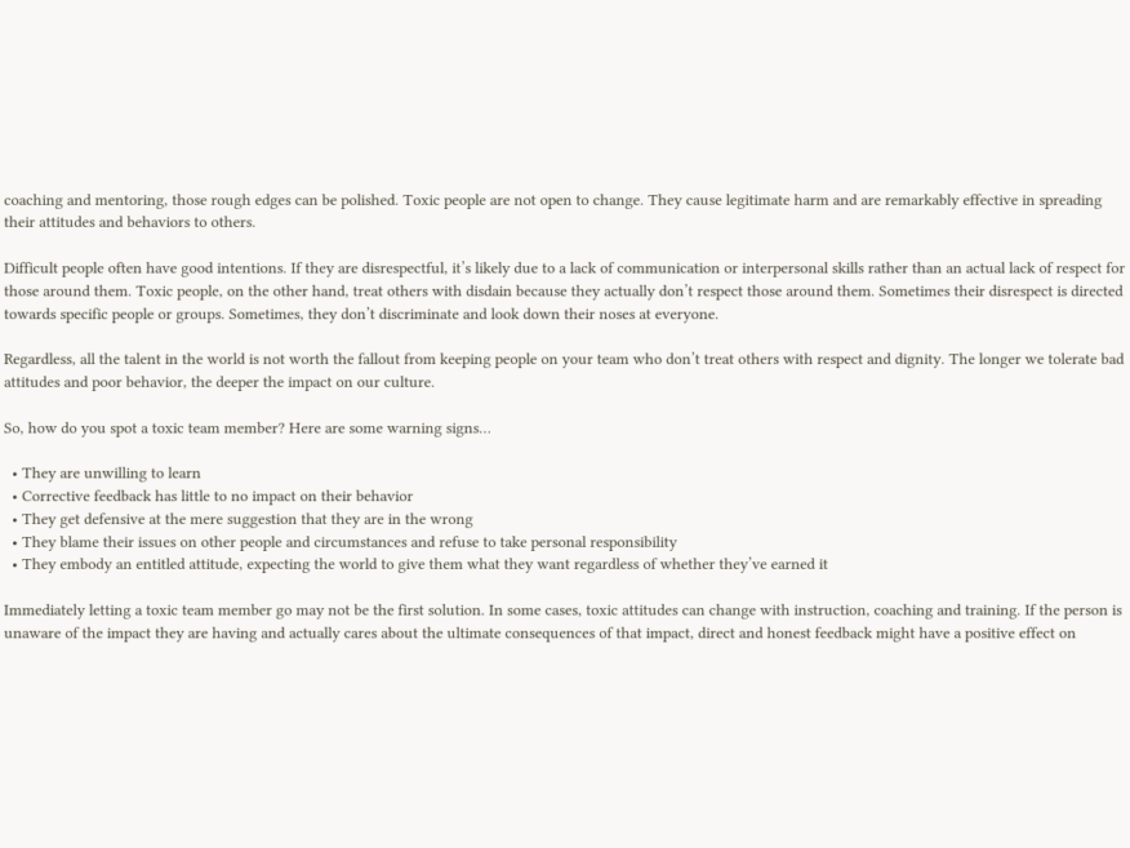coaching and mentoring, those rough edges can be polished. Toxic people are not open to change. They cause legitimate harm and are remarkably effective in spreading their attitudes and behaviors to others.

Difficult people often have good intentions. If they are disrespectful, it’s likely due to a lack of communication or interpersonal skills rather than an actual lack of respect for those around them. Toxic people, on the other hand, treat others with disdain because they actually don’t respect those around them. Sometimes their disrespect is directed towards specific people or groups. Sometimes, they don’t discriminate and look down their noses at everyone.

Regardless, all the talent in the world is not worth the fallout from keeping people on your team who don’t treat others with respect and dignity. The longer we tolerate bad attitudes and poor behavior, the deeper the impact on our culture.

So, how do you spot a toxic team member? Here are some warning signs…

  • They are unwilling to learn
  • Corrective feedback has little to no impact on their behavior
  • They get defensive at the mere suggestion that they are in the wrong
  • They blame their issues on other people and circumstances and refuse to take personal responsibility
  • They embody an entitled attitude, expecting the world to give them what they want regardless of whether they’ve earned it

Immediately letting a toxic team member go may not be the first solution. In some cases, toxic attitudes can change with instruction, coaching and training. If the person is unaware of the impact they are having and actually cares about the ultimate consequences of that impact, direct and honest feedback might have a positive effect on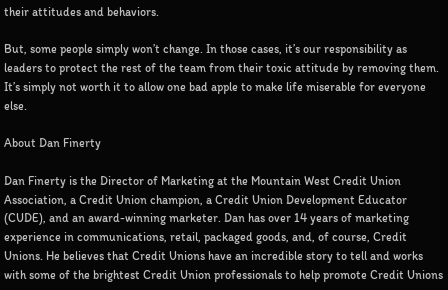their attitudes and behaviors.

But, some people simply won’t change. In those cases, it’s our responsibility as leaders to protect the rest of the team from their toxic attitude by removing them. It’s simply not worth it to allow one bad apple to make life miserable for everyone else.

About Dan Finerty

Dan Finerty is the Director of Marketing at the Mountain West Credit Union Association, a Credit Union champion, a Credit Union Development Educator (CUDE), and an award-winning marketer. Dan has over 14 years of marketing experience in communications, retail, packaged goods, and, of course, Credit Unions. He believes that Credit Unions have an incredible story to tell and works with some of the brightest Credit Union professionals to help promote Credit Unions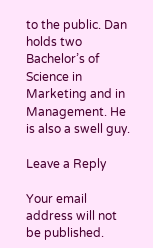to the public. Dan holds two Bachelor’s of Science in Marketing and in Management. He is also a swell guy.

Leave a Reply

Your email address will not be published.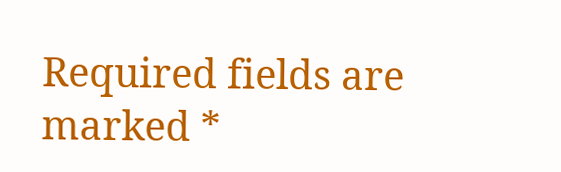Required fields are marked *